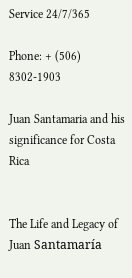Service 24/7/365

Phone: + (506) 8302-1903

Juan Santamaria and his significance for Costa Rica


The Life and Legacy of Juan Santamaría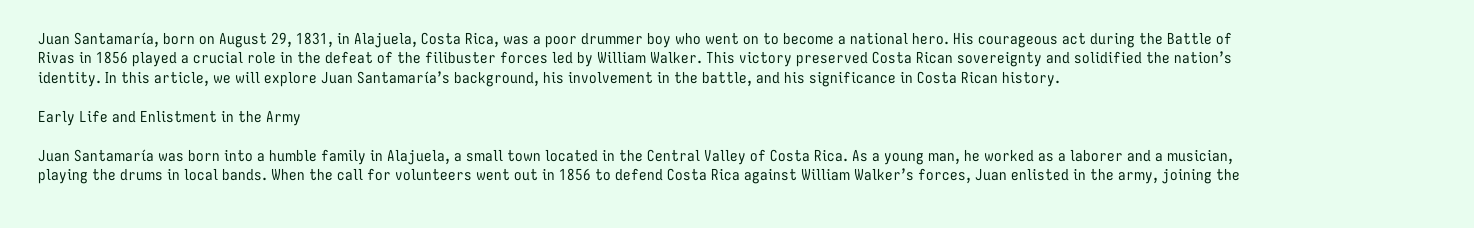Juan Santamaría, born on August 29, 1831, in Alajuela, Costa Rica, was a poor drummer boy who went on to become a national hero. His courageous act during the Battle of Rivas in 1856 played a crucial role in the defeat of the filibuster forces led by William Walker. This victory preserved Costa Rican sovereignty and solidified the nation’s identity. In this article, we will explore Juan Santamaría’s background, his involvement in the battle, and his significance in Costa Rican history.

Early Life and Enlistment in the Army

Juan Santamaría was born into a humble family in Alajuela, a small town located in the Central Valley of Costa Rica. As a young man, he worked as a laborer and a musician, playing the drums in local bands. When the call for volunteers went out in 1856 to defend Costa Rica against William Walker’s forces, Juan enlisted in the army, joining the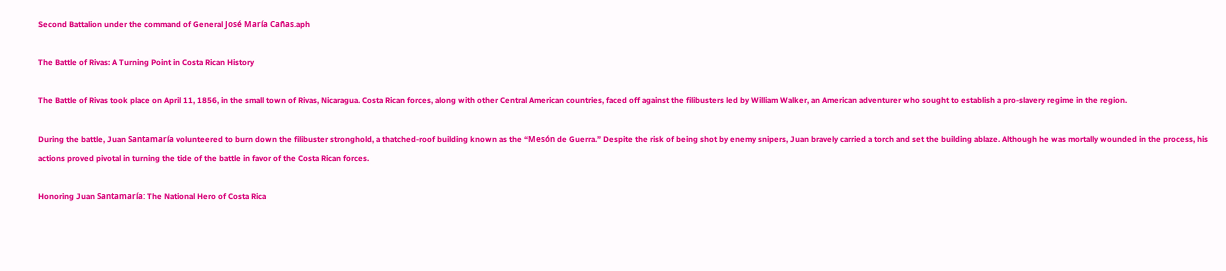Second Battalion under the command of General José María Cañas.aph

The Battle of Rivas: A Turning Point in Costa Rican History

The Battle of Rivas took place on April 11, 1856, in the small town of Rivas, Nicaragua. Costa Rican forces, along with other Central American countries, faced off against the filibusters led by William Walker, an American adventurer who sought to establish a pro-slavery regime in the region.

During the battle, Juan Santamaría volunteered to burn down the filibuster stronghold, a thatched-roof building known as the “Mesón de Guerra.” Despite the risk of being shot by enemy snipers, Juan bravely carried a torch and set the building ablaze. Although he was mortally wounded in the process, his actions proved pivotal in turning the tide of the battle in favor of the Costa Rican forces.

Honoring Juan Santamaría: The National Hero of Costa Rica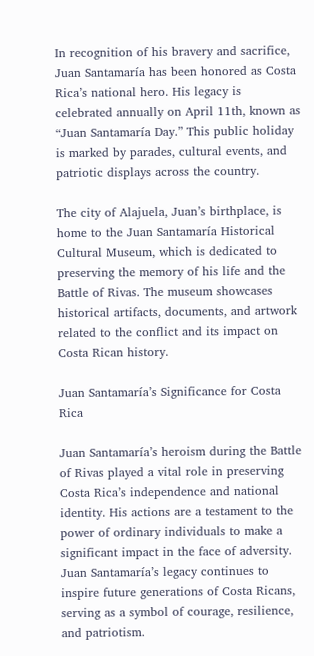In recognition of his bravery and sacrifice, Juan Santamaría has been honored as Costa Rica’s national hero. His legacy is celebrated annually on April 11th, known as “Juan Santamaría Day.” This public holiday is marked by parades, cultural events, and patriotic displays across the country.

The city of Alajuela, Juan’s birthplace, is home to the Juan Santamaría Historical Cultural Museum, which is dedicated to preserving the memory of his life and the Battle of Rivas. The museum showcases historical artifacts, documents, and artwork related to the conflict and its impact on Costa Rican history.

Juan Santamaría’s Significance for Costa Rica

Juan Santamaría’s heroism during the Battle of Rivas played a vital role in preserving Costa Rica’s independence and national identity. His actions are a testament to the power of ordinary individuals to make a significant impact in the face of adversity. Juan Santamaría’s legacy continues to inspire future generations of Costa Ricans, serving as a symbol of courage, resilience, and patriotism.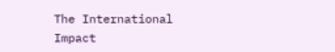The International Impact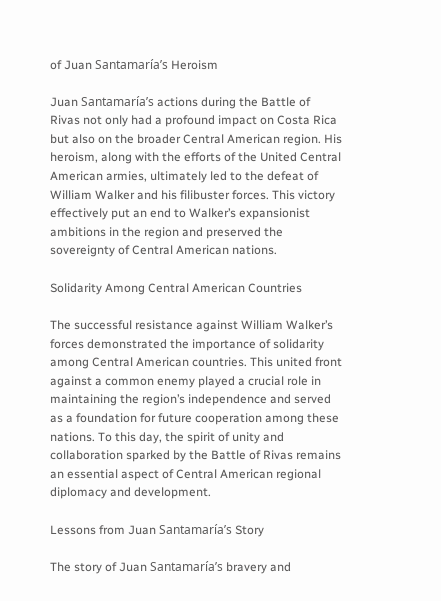of Juan Santamaría’s Heroism

Juan Santamaría’s actions during the Battle of Rivas not only had a profound impact on Costa Rica but also on the broader Central American region. His heroism, along with the efforts of the United Central American armies, ultimately led to the defeat of William Walker and his filibuster forces. This victory effectively put an end to Walker’s expansionist ambitions in the region and preserved the sovereignty of Central American nations.

Solidarity Among Central American Countries

The successful resistance against William Walker’s forces demonstrated the importance of solidarity among Central American countries. This united front against a common enemy played a crucial role in maintaining the region’s independence and served as a foundation for future cooperation among these nations. To this day, the spirit of unity and collaboration sparked by the Battle of Rivas remains an essential aspect of Central American regional diplomacy and development.

Lessons from Juan Santamaría’s Story

The story of Juan Santamaría’s bravery and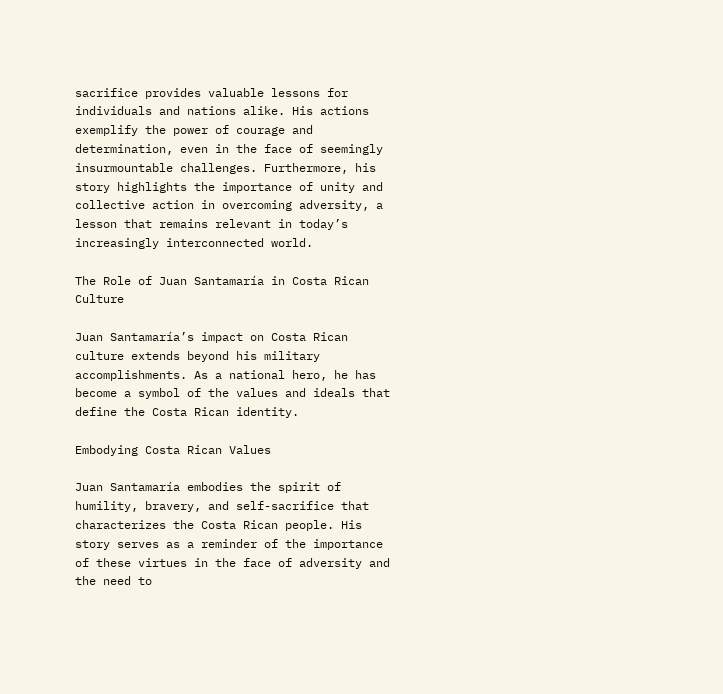sacrifice provides valuable lessons for individuals and nations alike. His actions exemplify the power of courage and determination, even in the face of seemingly insurmountable challenges. Furthermore, his story highlights the importance of unity and collective action in overcoming adversity, a lesson that remains relevant in today’s increasingly interconnected world.

The Role of Juan Santamaría in Costa Rican Culture

Juan Santamaría’s impact on Costa Rican culture extends beyond his military accomplishments. As a national hero, he has become a symbol of the values and ideals that define the Costa Rican identity.

Embodying Costa Rican Values

Juan Santamaría embodies the spirit of humility, bravery, and self-sacrifice that characterizes the Costa Rican people. His story serves as a reminder of the importance of these virtues in the face of adversity and the need to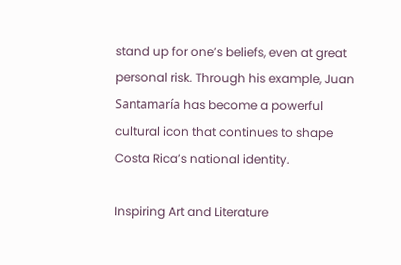stand up for one’s beliefs, even at great personal risk. Through his example, Juan Santamaría has become a powerful cultural icon that continues to shape Costa Rica’s national identity.

Inspiring Art and Literature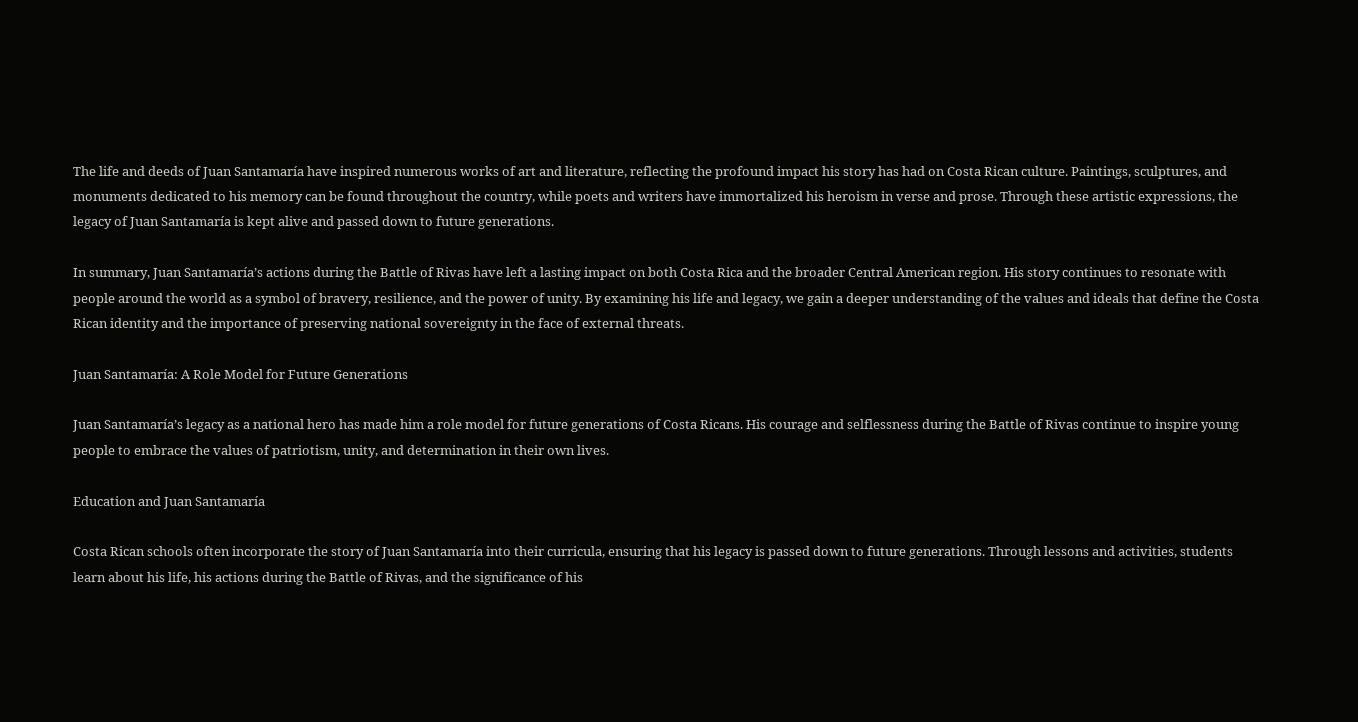The life and deeds of Juan Santamaría have inspired numerous works of art and literature, reflecting the profound impact his story has had on Costa Rican culture. Paintings, sculptures, and monuments dedicated to his memory can be found throughout the country, while poets and writers have immortalized his heroism in verse and prose. Through these artistic expressions, the legacy of Juan Santamaría is kept alive and passed down to future generations.

In summary, Juan Santamaría’s actions during the Battle of Rivas have left a lasting impact on both Costa Rica and the broader Central American region. His story continues to resonate with people around the world as a symbol of bravery, resilience, and the power of unity. By examining his life and legacy, we gain a deeper understanding of the values and ideals that define the Costa Rican identity and the importance of preserving national sovereignty in the face of external threats.

Juan Santamaría: A Role Model for Future Generations

Juan Santamaría’s legacy as a national hero has made him a role model for future generations of Costa Ricans. His courage and selflessness during the Battle of Rivas continue to inspire young people to embrace the values of patriotism, unity, and determination in their own lives.

Education and Juan Santamaría

Costa Rican schools often incorporate the story of Juan Santamaría into their curricula, ensuring that his legacy is passed down to future generations. Through lessons and activities, students learn about his life, his actions during the Battle of Rivas, and the significance of his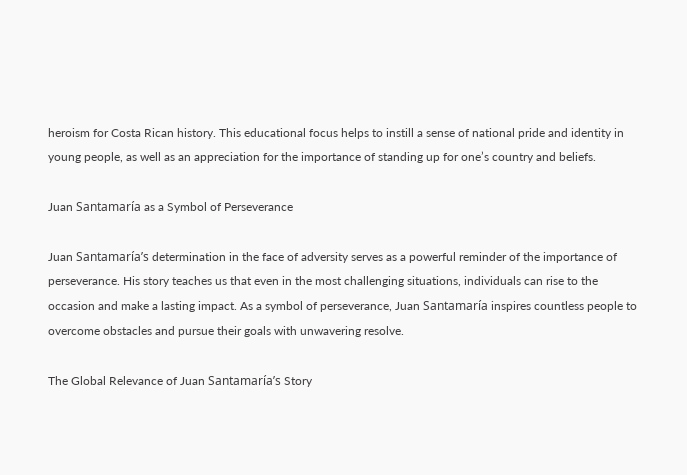heroism for Costa Rican history. This educational focus helps to instill a sense of national pride and identity in young people, as well as an appreciation for the importance of standing up for one’s country and beliefs.

Juan Santamaría as a Symbol of Perseverance

Juan Santamaría’s determination in the face of adversity serves as a powerful reminder of the importance of perseverance. His story teaches us that even in the most challenging situations, individuals can rise to the occasion and make a lasting impact. As a symbol of perseverance, Juan Santamaría inspires countless people to overcome obstacles and pursue their goals with unwavering resolve.

The Global Relevance of Juan Santamaría’s Story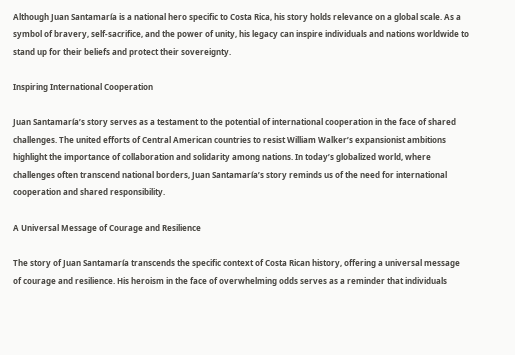Although Juan Santamaría is a national hero specific to Costa Rica, his story holds relevance on a global scale. As a symbol of bravery, self-sacrifice, and the power of unity, his legacy can inspire individuals and nations worldwide to stand up for their beliefs and protect their sovereignty.

Inspiring International Cooperation

Juan Santamaría’s story serves as a testament to the potential of international cooperation in the face of shared challenges. The united efforts of Central American countries to resist William Walker’s expansionist ambitions highlight the importance of collaboration and solidarity among nations. In today’s globalized world, where challenges often transcend national borders, Juan Santamaría’s story reminds us of the need for international cooperation and shared responsibility.

A Universal Message of Courage and Resilience

The story of Juan Santamaría transcends the specific context of Costa Rican history, offering a universal message of courage and resilience. His heroism in the face of overwhelming odds serves as a reminder that individuals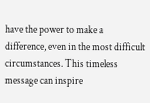have the power to make a difference, even in the most difficult circumstances. This timeless message can inspire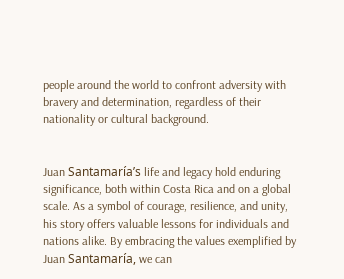people around the world to confront adversity with bravery and determination, regardless of their nationality or cultural background.


Juan Santamaría’s life and legacy hold enduring significance, both within Costa Rica and on a global scale. As a symbol of courage, resilience, and unity, his story offers valuable lessons for individuals and nations alike. By embracing the values exemplified by Juan Santamaría, we can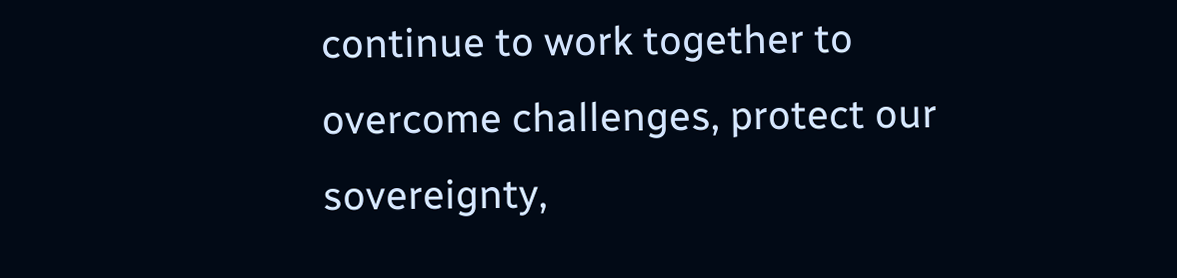continue to work together to overcome challenges, protect our sovereignty,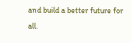and build a better future for all.